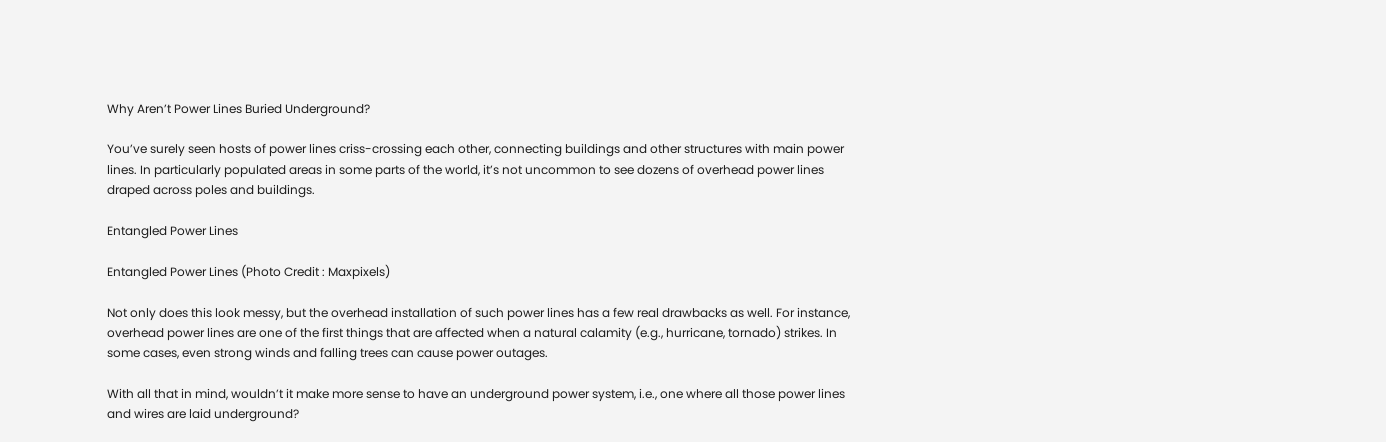Why Aren’t Power Lines Buried Underground?

You’ve surely seen hosts of power lines criss-crossing each other, connecting buildings and other structures with main power lines. In particularly populated areas in some parts of the world, it’s not uncommon to see dozens of overhead power lines draped across poles and buildings.

Entangled Power Lines

Entangled Power Lines (Photo Credit : Maxpixels)

Not only does this look messy, but the overhead installation of such power lines has a few real drawbacks as well. For instance, overhead power lines are one of the first things that are affected when a natural calamity (e.g., hurricane, tornado) strikes. In some cases, even strong winds and falling trees can cause power outages.

With all that in mind, wouldn’t it make more sense to have an underground power system, i.e., one where all those power lines and wires are laid underground?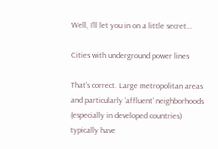Well, I’ll let you in on a little secret…

Cities with underground power lines

That’s correct. Large metropolitan areas and particularly ‘affluent’ neighborhoods (especially in developed countries) typically have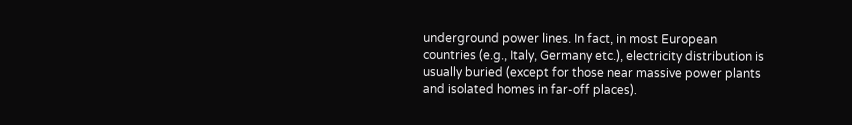underground power lines. In fact, in most European countries (e.g., Italy, Germany etc.), electricity distribution is usually buried (except for those near massive power plants and isolated homes in far-off places).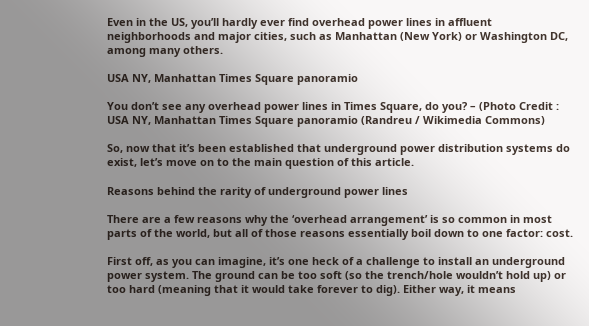Even in the US, you’ll hardly ever find overhead power lines in affluent neighborhoods and major cities, such as Manhattan (New York) or Washington DC, among many others.

USA NY, Manhattan Times Square panoramio

You don’t see any overhead power lines in Times Square, do you? – (Photo Credit : USA NY, Manhattan Times Square panoramio (Randreu / Wikimedia Commons)

So, now that it’s been established that underground power distribution systems do exist, let’s move on to the main question of this article.

Reasons behind the rarity of underground power lines

There are a few reasons why the ‘overhead arrangement’ is so common in most parts of the world, but all of those reasons essentially boil down to one factor: cost.

First off, as you can imagine, it’s one heck of a challenge to install an underground power system. The ground can be too soft (so the trench/hole wouldn’t hold up) or too hard (meaning that it would take forever to dig). Either way, it means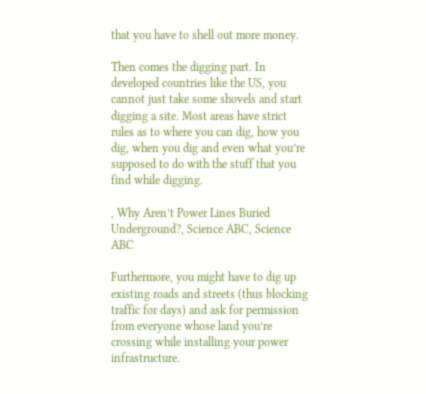that you have to shell out more money.

Then comes the digging part. In developed countries like the US, you cannot just take some shovels and start digging a site. Most areas have strict rules as to where you can dig, how you dig, when you dig and even what you’re supposed to do with the stuff that you find while digging.

, Why Aren’t Power Lines Buried Underground?, Science ABC, Science ABC

Furthermore, you might have to dig up existing roads and streets (thus blocking traffic for days) and ask for permission from everyone whose land you’re crossing while installing your power infrastructure.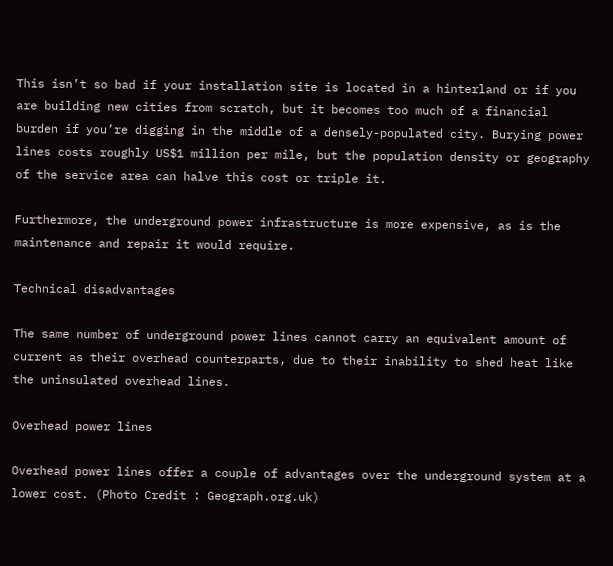This isn’t so bad if your installation site is located in a hinterland or if you are building new cities from scratch, but it becomes too much of a financial burden if you’re digging in the middle of a densely-populated city. Burying power lines costs roughly US$1 million per mile, but the population density or geography of the service area can halve this cost or triple it.

Furthermore, the underground power infrastructure is more expensive, as is the maintenance and repair it would require.

Technical disadvantages

The same number of underground power lines cannot carry an equivalent amount of current as their overhead counterparts, due to their inability to shed heat like the uninsulated overhead lines.

Overhead power lines

Overhead power lines offer a couple of advantages over the underground system at a lower cost. (Photo Credit : Geograph.org.uk)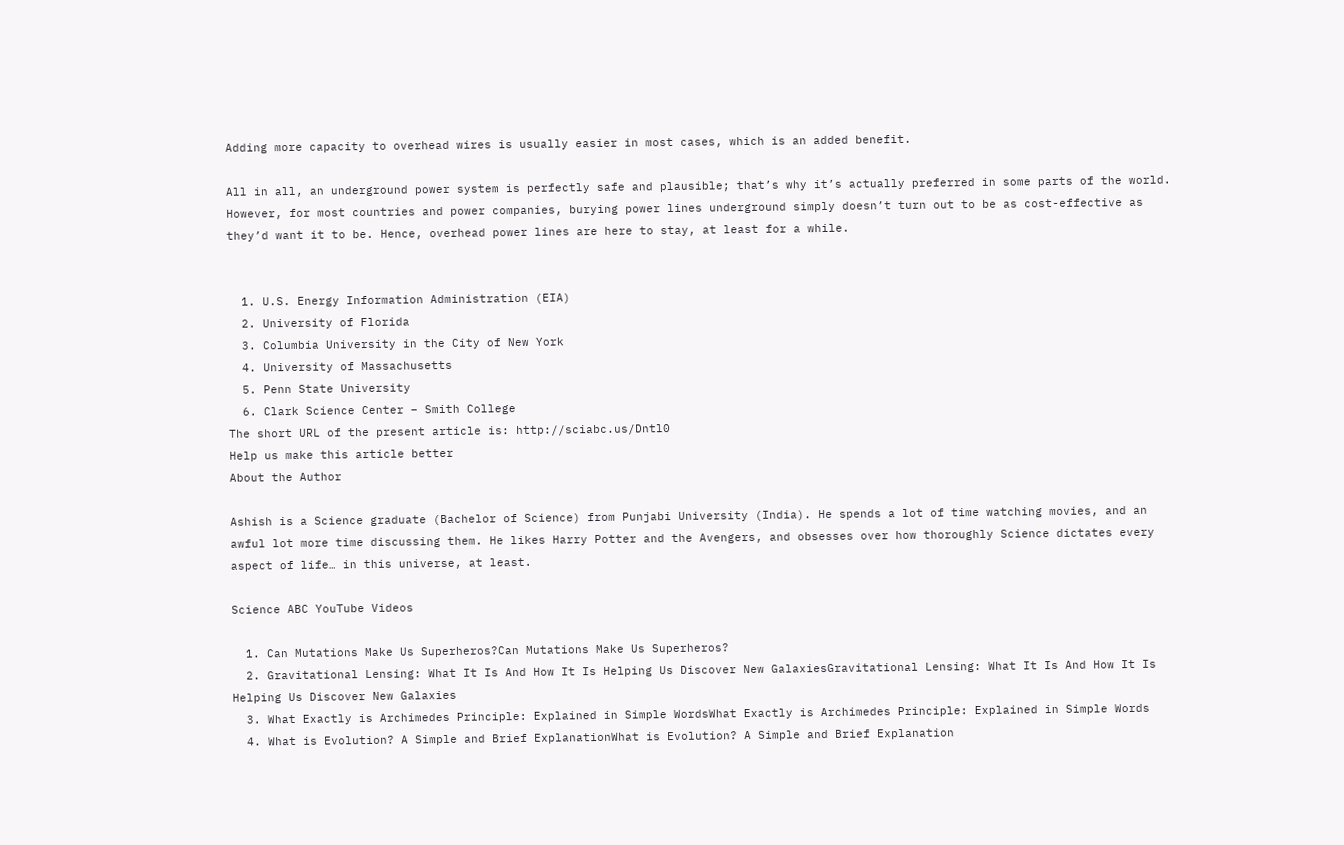Adding more capacity to overhead wires is usually easier in most cases, which is an added benefit.

All in all, an underground power system is perfectly safe and plausible; that’s why it’s actually preferred in some parts of the world. However, for most countries and power companies, burying power lines underground simply doesn’t turn out to be as cost-effective as they’d want it to be. Hence, overhead power lines are here to stay, at least for a while.


  1. U.S. Energy Information Administration (EIA)
  2. University of Florida
  3. Columbia University in the City of New York
  4. University of Massachusetts
  5. Penn State University
  6. Clark Science Center – Smith College
The short URL of the present article is: http://sciabc.us/Dntl0
Help us make this article better
About the Author

Ashish is a Science graduate (Bachelor of Science) from Punjabi University (India). He spends a lot of time watching movies, and an awful lot more time discussing them. He likes Harry Potter and the Avengers, and obsesses over how thoroughly Science dictates every aspect of life… in this universe, at least.

Science ABC YouTube Videos

  1. Can Mutations Make Us Superheros?Can Mutations Make Us Superheros?
  2. Gravitational Lensing: What It Is And How It Is Helping Us Discover New GalaxiesGravitational Lensing: What It Is And How It Is Helping Us Discover New Galaxies
  3. What Exactly is Archimedes Principle: Explained in Simple WordsWhat Exactly is Archimedes Principle: Explained in Simple Words
  4. What is Evolution? A Simple and Brief ExplanationWhat is Evolution? A Simple and Brief Explanation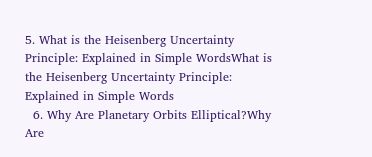5. What is the Heisenberg Uncertainty Principle: Explained in Simple WordsWhat is the Heisenberg Uncertainty Principle: Explained in Simple Words
  6. Why Are Planetary Orbits Elliptical?Why Are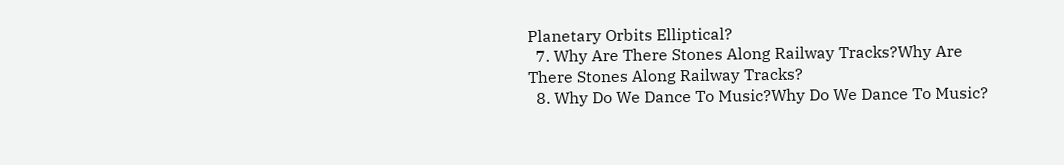Planetary Orbits Elliptical?
  7. Why Are There Stones Along Railway Tracks?Why Are There Stones Along Railway Tracks?
  8. Why Do We Dance To Music?Why Do We Dance To Music?